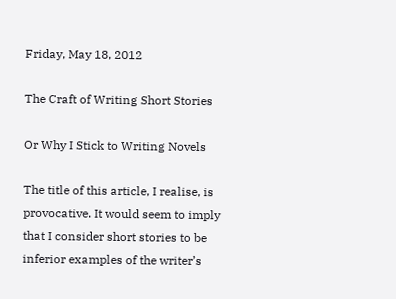Friday, May 18, 2012

The Craft of Writing Short Stories

Or Why I Stick to Writing Novels

The title of this article, I realise, is provocative. It would seem to imply that I consider short stories to be inferior examples of the writer’s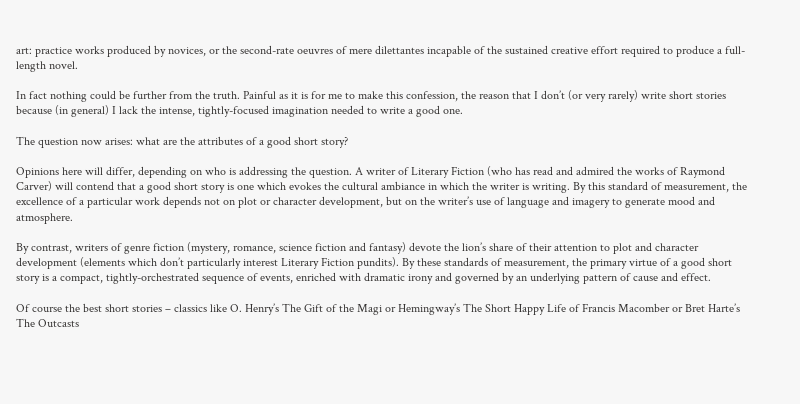art: practice works produced by novices, or the second-rate oeuvres of mere dilettantes incapable of the sustained creative effort required to produce a full-length novel.

In fact nothing could be further from the truth. Painful as it is for me to make this confession, the reason that I don’t (or very rarely) write short stories because (in general) I lack the intense, tightly-focused imagination needed to write a good one.

The question now arises: what are the attributes of a good short story?

Opinions here will differ, depending on who is addressing the question. A writer of Literary Fiction (who has read and admired the works of Raymond Carver) will contend that a good short story is one which evokes the cultural ambiance in which the writer is writing. By this standard of measurement, the excellence of a particular work depends not on plot or character development, but on the writer’s use of language and imagery to generate mood and atmosphere.

By contrast, writers of genre fiction (mystery, romance, science fiction and fantasy) devote the lion’s share of their attention to plot and character development (elements which don’t particularly interest Literary Fiction pundits). By these standards of measurement, the primary virtue of a good short story is a compact, tightly-orchestrated sequence of events, enriched with dramatic irony and governed by an underlying pattern of cause and effect.

Of course the best short stories – classics like O. Henry’s The Gift of the Magi or Hemingway’s The Short Happy Life of Francis Macomber or Bret Harte’s The Outcasts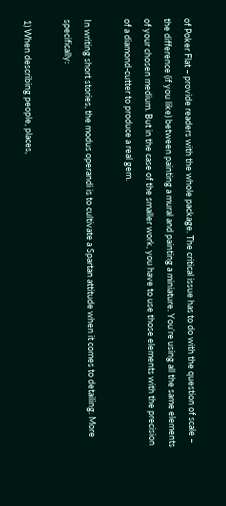of Poker Flat – provide readers with the whole package. The critical issue has to do with the question of scale – the difference (if you like) between painting a mural and painting a miniature. You’re using all the same elements of your chosen medium. But in the case of the smaller work, you have to use those elements with the precision of a diamond-cutter to produce a real gem.

In writing short stories, the modus operandi is to cultivate a Spartan attitude when it comes to detailing. More specifically:

1) When describing people, places,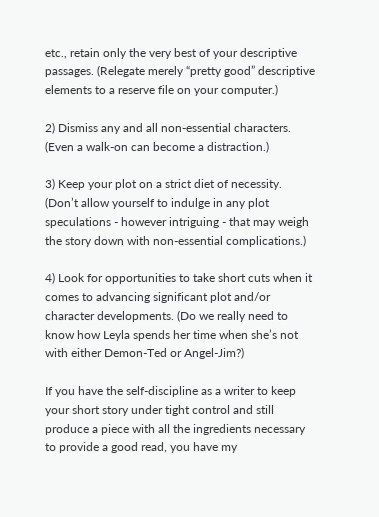etc., retain only the very best of your descriptive passages. (Relegate merely “pretty good” descriptive elements to a reserve file on your computer.)

2) Dismiss any and all non-essential characters. (Even a walk-on can become a distraction.)

3) Keep your plot on a strict diet of necessity. (Don’t allow yourself to indulge in any plot speculations - however intriguing - that may weigh the story down with non-essential complications.)

4) Look for opportunities to take short cuts when it comes to advancing significant plot and/or character developments. (Do we really need to know how Leyla spends her time when she’s not with either Demon-Ted or Angel-Jim?)

If you have the self-discipline as a writer to keep your short story under tight control and still produce a piece with all the ingredients necessary to provide a good read, you have my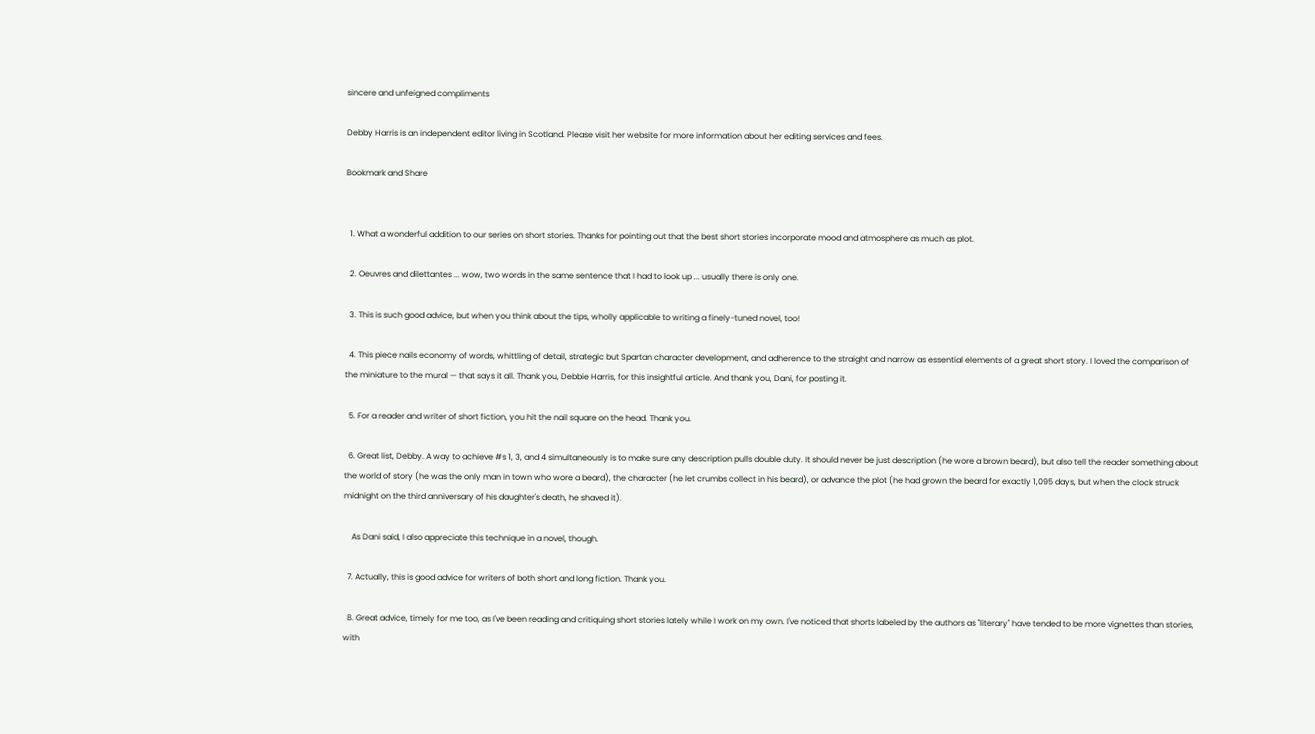sincere and unfeigned compliments

Debby Harris is an independent editor living in Scotland. Please visit her website for more information about her editing services and fees.

Bookmark and Share


  1. What a wonderful addition to our series on short stories. Thanks for pointing out that the best short stories incorporate mood and atmosphere as much as plot.

  2. Oeuvres and dilettantes ... wow, two words in the same sentence that I had to look up ... usually there is only one.

  3. This is such good advice, but when you think about the tips, wholly applicable to writing a finely-tuned novel, too!

  4. This piece nails economy of words, whittling of detail, strategic but Spartan character development, and adherence to the straight and narrow as essential elements of a great short story. I loved the comparison of the miniature to the mural — that says it all. Thank you, Debbie Harris, for this insightful article. And thank you, Dani, for posting it.

  5. For a reader and writer of short fiction, you hit the nail square on the head. Thank you.

  6. Great list, Debby. A way to achieve #s 1, 3, and 4 simultaneously is to make sure any description pulls double duty. It should never be just description (he wore a brown beard), but also tell the reader something about the world of story (he was the only man in town who wore a beard), the character (he let crumbs collect in his beard), or advance the plot (he had grown the beard for exactly 1,095 days, but when the clock struck midnight on the third anniversary of his daughter's death, he shaved it).

    As Dani said, I also appreciate this technique in a novel, though.

  7. Actually, this is good advice for writers of both short and long fiction. Thank you.

  8. Great advice, timely for me too, as I've been reading and critiquing short stories lately while I work on my own. I've noticed that shorts labeled by the authors as "literary" have tended to be more vignettes than stories, with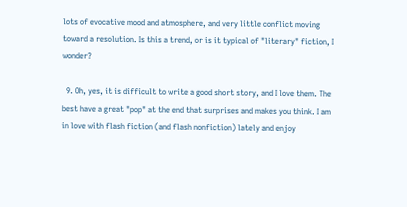lots of evocative mood and atmosphere, and very little conflict moving toward a resolution. Is this a trend, or is it typical of "literary" fiction, I wonder?

  9. Oh, yes, it is difficult to write a good short story, and I love them. The best have a great "pop" at the end that surprises and makes you think. I am in love with flash fiction (and flash nonfiction) lately and enjoy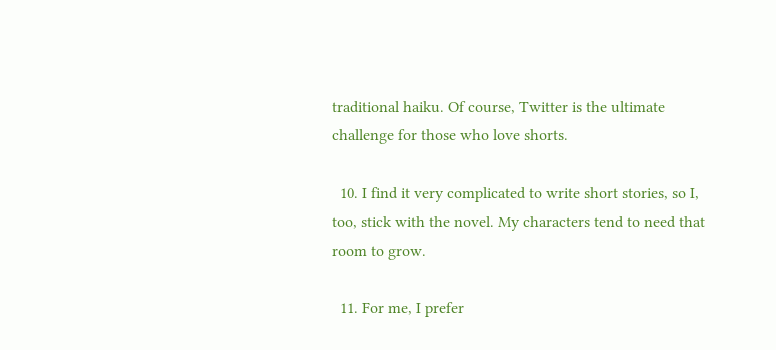traditional haiku. Of course, Twitter is the ultimate challenge for those who love shorts.

  10. I find it very complicated to write short stories, so I, too, stick with the novel. My characters tend to need that room to grow.

  11. For me, I prefer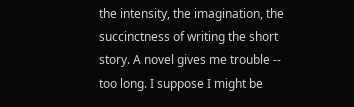the intensity, the imagination, the succinctness of writing the short story. A novel gives me trouble -- too long. I suppose I might be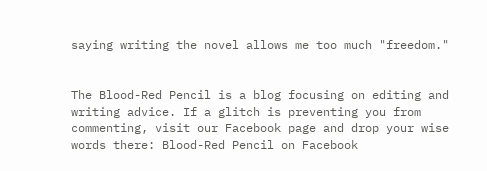saying writing the novel allows me too much "freedom."


The Blood-Red Pencil is a blog focusing on editing and writing advice. If a glitch is preventing you from commenting, visit our Facebook page and drop your wise words there: Blood-Red Pencil on Facebook